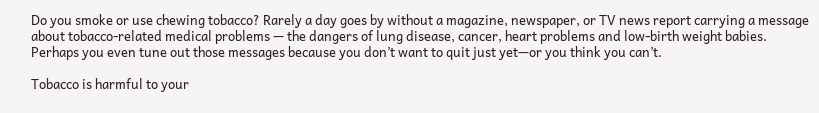Do you smoke or use chewing tobacco? Rarely a day goes by without a magazine, newspaper, or TV news report carrying a message about tobacco-related medical problems — the dangers of lung disease, cancer, heart problems and low-birth weight babies. Perhaps you even tune out those messages because you don’t want to quit just yet—or you think you can’t.

Tobacco is harmful to your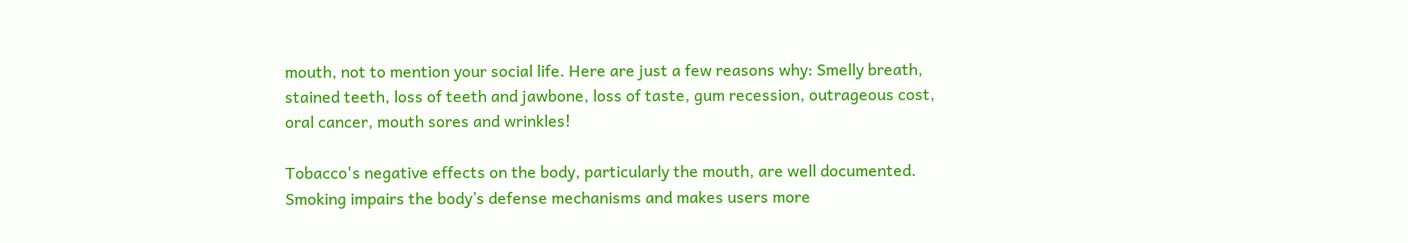mouth, not to mention your social life. Here are just a few reasons why: Smelly breath, stained teeth, loss of teeth and jawbone, loss of taste, gum recession, outrageous cost, oral cancer, mouth sores and wrinkles!

Tobacco's negative effects on the body, particularly the mouth, are well documented. Smoking impairs the body’s defense mechanisms and makes users more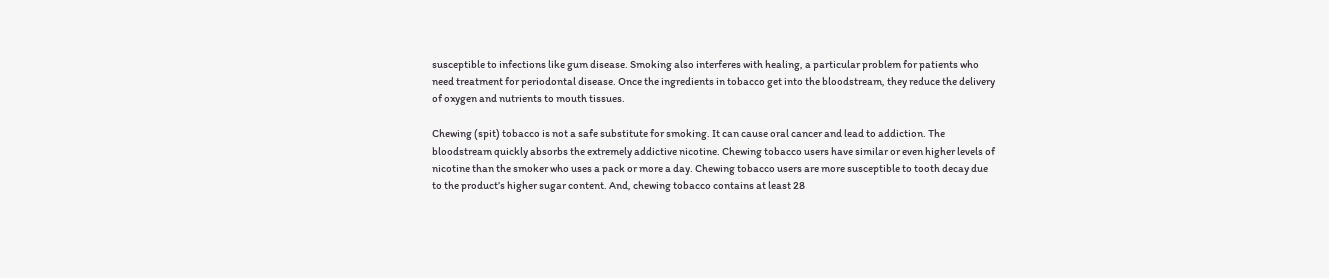susceptible to infections like gum disease. Smoking also interferes with healing, a particular problem for patients who need treatment for periodontal disease. Once the ingredients in tobacco get into the bloodstream, they reduce the delivery of oxygen and nutrients to mouth tissues.

Chewing (spit) tobacco is not a safe substitute for smoking. It can cause oral cancer and lead to addiction. The bloodstream quickly absorbs the extremely addictive nicotine. Chewing tobacco users have similar or even higher levels of nicotine than the smoker who uses a pack or more a day. Chewing tobacco users are more susceptible to tooth decay due to the product’s higher sugar content. And, chewing tobacco contains at least 28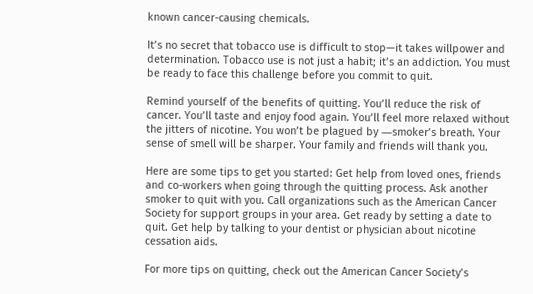known cancer-causing chemicals.

It’s no secret that tobacco use is difficult to stop—it takes willpower and determination. Tobacco use is not just a habit; it’s an addiction. You must be ready to face this challenge before you commit to quit.

Remind yourself of the benefits of quitting. You’ll reduce the risk of cancer. You’ll taste and enjoy food again. You’ll feel more relaxed without the jitters of nicotine. You won’t be plagued by ―smoker’s breath. Your sense of smell will be sharper. Your family and friends will thank you.

Here are some tips to get you started: Get help from loved ones, friends and co-workers when going through the quitting process. Ask another smoker to quit with you. Call organizations such as the American Cancer Society for support groups in your area. Get ready by setting a date to quit. Get help by talking to your dentist or physician about nicotine cessation aids.

For more tips on quitting, check out the American Cancer Society’s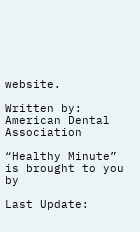website.

Written by: American Dental Association

“Healthy Minute” is brought to you by

Last Update: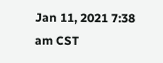Jan 11, 2021 7:38 am CST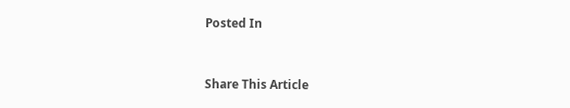Posted In


Share This Article